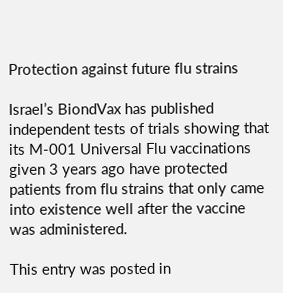Protection against future flu strains

Israel’s BiondVax has published independent tests of trials showing that its M-001 Universal Flu vaccinations given 3 years ago have protected patients from flu strains that only came into existence well after the vaccine was administered.

This entry was posted in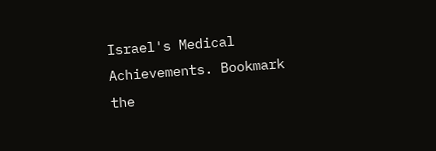Israel's Medical Achievements. Bookmark the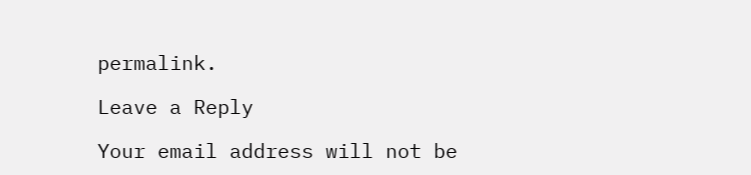permalink.

Leave a Reply

Your email address will not be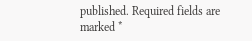published. Required fields are marked *